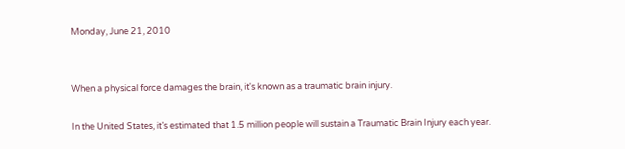Monday, June 21, 2010


When a physical force damages the brain, it's known as a traumatic brain injury.

In the United States, it’s estimated that 1.5 million people will sustain a Traumatic Brain Injury each year.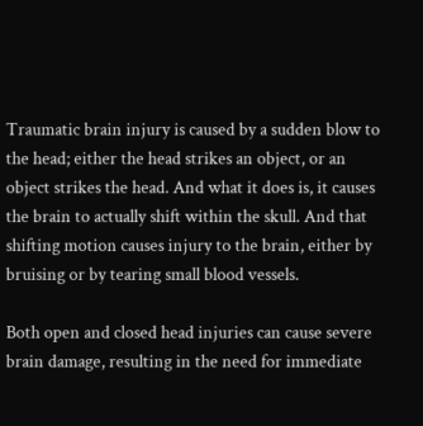Traumatic brain injury is caused by a sudden blow to the head; either the head strikes an object, or an object strikes the head. And what it does is, it causes the brain to actually shift within the skull. And that shifting motion causes injury to the brain, either by bruising or by tearing small blood vessels.

Both open and closed head injuries can cause severe brain damage, resulting in the need for immediate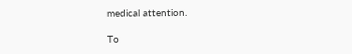medical attention.

To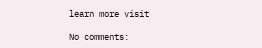learn more visit

No comments: